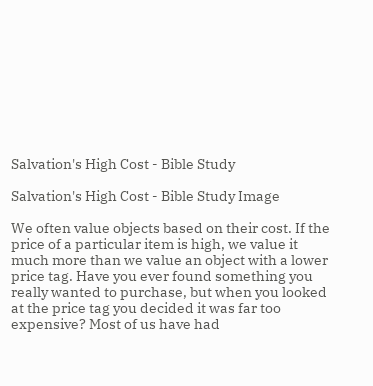Salvation's High Cost - Bible Study

Salvation's High Cost - Bible Study Image

We often value objects based on their cost. If the price of a particular item is high, we value it much more than we value an object with a lower price tag. Have you ever found something you really wanted to purchase, but when you looked at the price tag you decided it was far too expensive? Most of us have had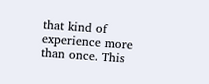that kind of experience more than once. This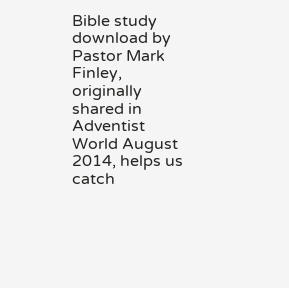Bible study download by Pastor Mark Finley, originally shared in Adventist World August 2014, helps us catch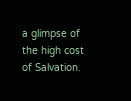a glimpse of the high cost of Salvation.